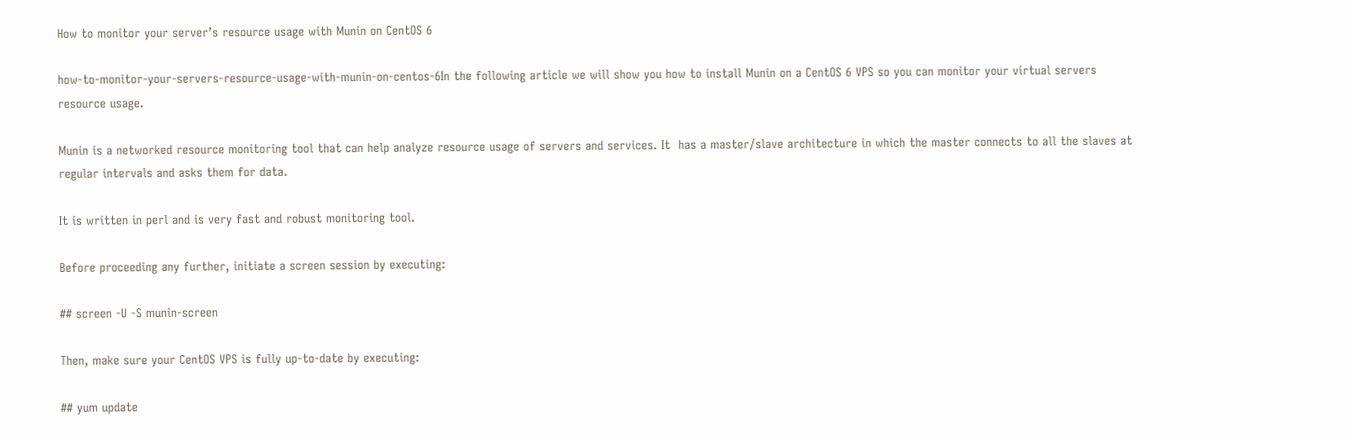How to monitor your server’s resource usage with Munin on CentOS 6

how-to-monitor-your-servers-resource-usage-with-munin-on-centos-6In the following article we will show you how to install Munin on a CentOS 6 VPS so you can monitor your virtual servers resource usage.

Munin is a networked resource monitoring tool that can help analyze resource usage of servers and services. It  has a master/slave architecture in which the master connects to all the slaves at regular intervals and asks them for data.

It is written in perl and is very fast and robust monitoring tool.

Before proceeding any further, initiate a screen session by executing:

## screen -U -S munin-screen

Then, make sure your CentOS VPS is fully up-to-date by executing:

## yum update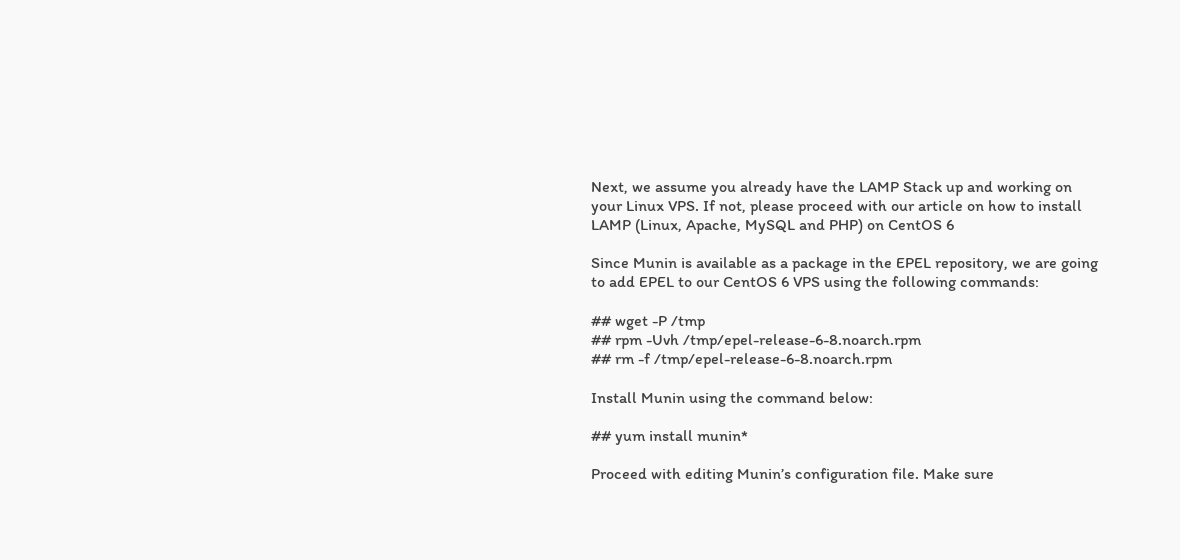Next, we assume you already have the LAMP Stack up and working on your Linux VPS. If not, please proceed with our article on how to install LAMP (Linux, Apache, MySQL and PHP) on CentOS 6

Since Munin is available as a package in the EPEL repository, we are going to add EPEL to our CentOS 6 VPS using the following commands:

## wget -P /tmp
## rpm -Uvh /tmp/epel-release-6-8.noarch.rpm
## rm -f /tmp/epel-release-6-8.noarch.rpm

Install Munin using the command below:

## yum install munin*

Proceed with editing Munin’s configuration file. Make sure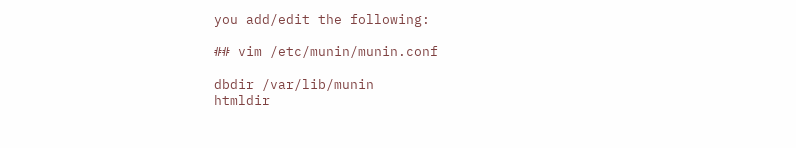you add/edit the following:

## vim /etc/munin/munin.conf

dbdir /var/lib/munin
htmldir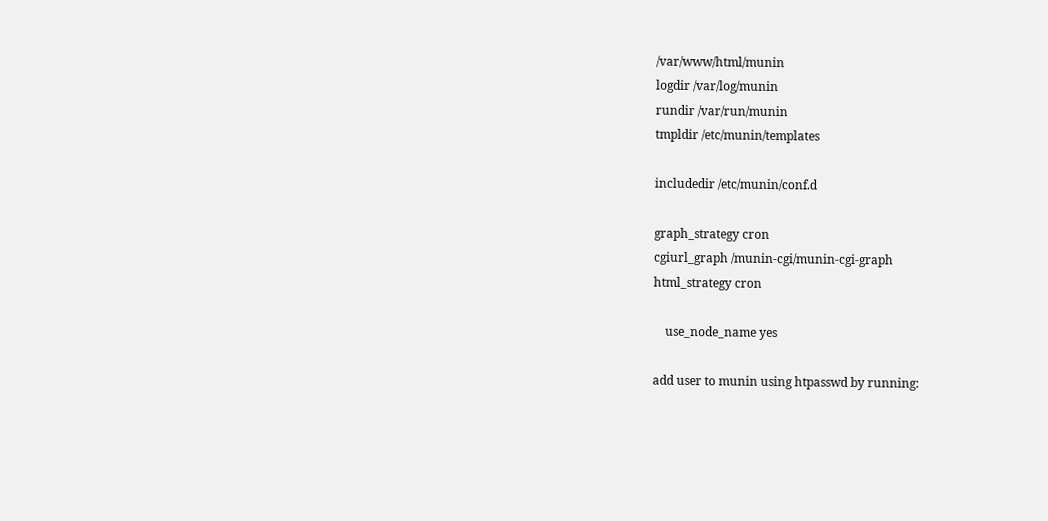/var/www/html/munin
logdir /var/log/munin
rundir /var/run/munin
tmpldir /etc/munin/templates

includedir /etc/munin/conf.d

graph_strategy cron
cgiurl_graph /munin-cgi/munin-cgi-graph
html_strategy cron

    use_node_name yes

add user to munin using htpasswd by running: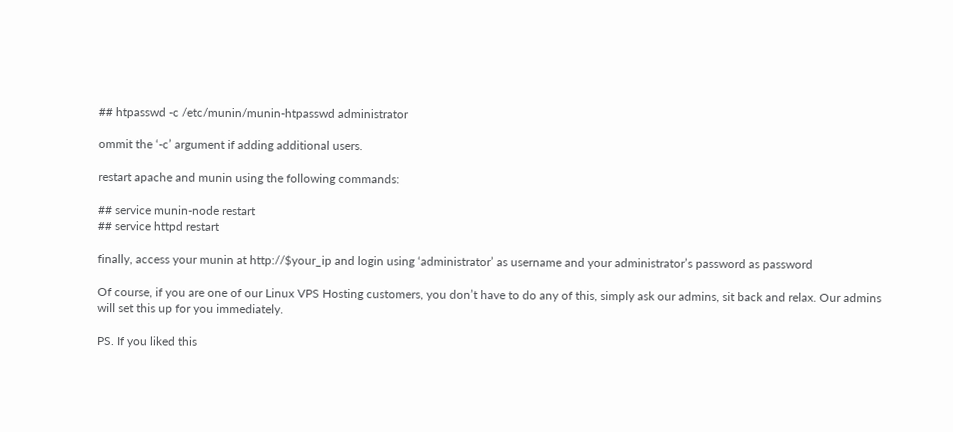## htpasswd -c /etc/munin/munin-htpasswd administrator

ommit the ‘-c’ argument if adding additional users.

restart apache and munin using the following commands:

## service munin-node restart
## service httpd restart

finally, access your munin at http://$your_ip and login using ‘administrator’ as username and your administrator’s password as password

Of course, if you are one of our Linux VPS Hosting customers, you don’t have to do any of this, simply ask our admins, sit back and relax. Our admins will set this up for you immediately.

PS. If you liked this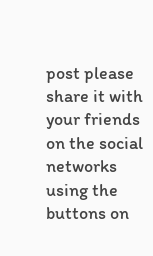post please share it with your friends on the social networks using the buttons on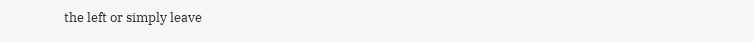the left or simply leave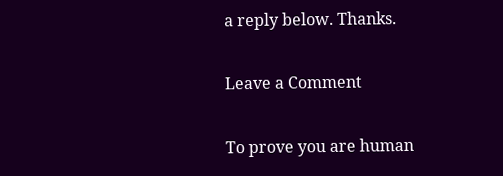a reply below. Thanks.

Leave a Comment

To prove you are human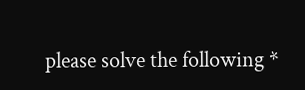please solve the following *